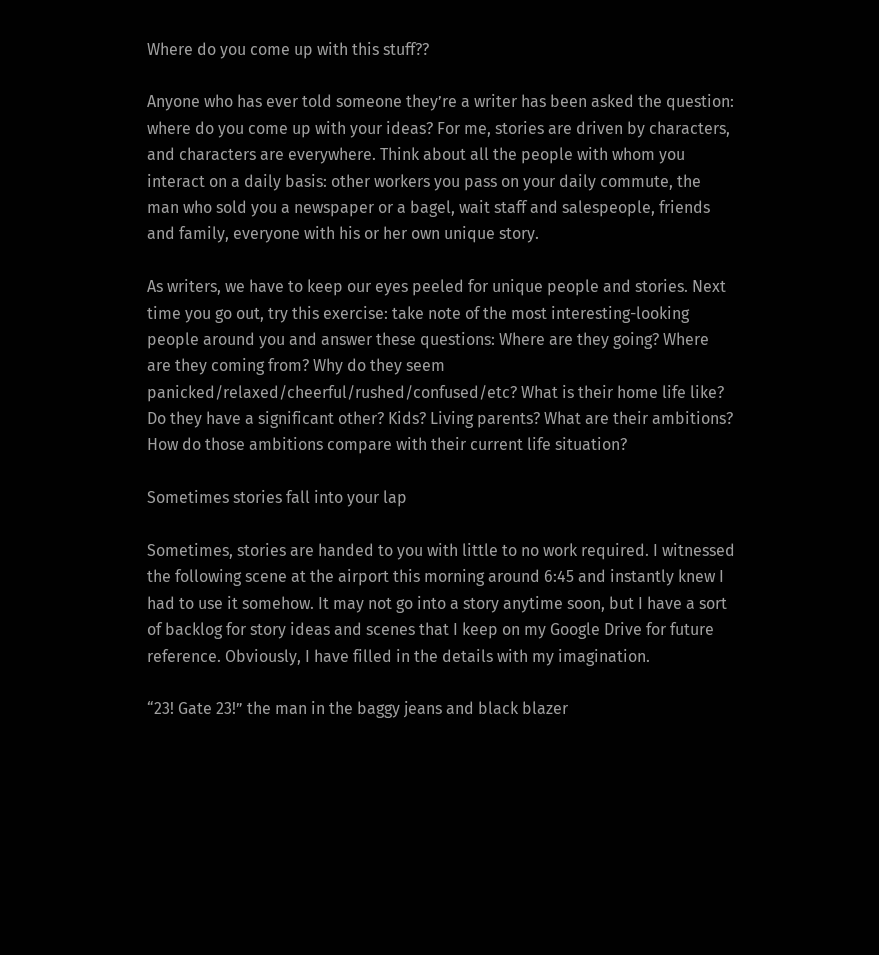Where do you come up with this stuff??

Anyone who has ever told someone they’re a writer has been asked the question: where do you come up with your ideas? For me, stories are driven by characters, and characters are everywhere. Think about all the people with whom you interact on a daily basis: other workers you pass on your daily commute, the man who sold you a newspaper or a bagel, wait staff and salespeople, friends and family, everyone with his or her own unique story.

As writers, we have to keep our eyes peeled for unique people and stories. Next time you go out, try this exercise: take note of the most interesting-looking people around you and answer these questions: Where are they going? Where are they coming from? Why do they seem panicked/relaxed/cheerful/rushed/confused/etc? What is their home life like? Do they have a significant other? Kids? Living parents? What are their ambitions? How do those ambitions compare with their current life situation?

Sometimes stories fall into your lap

Sometimes, stories are handed to you with little to no work required. I witnessed the following scene at the airport this morning around 6:45 and instantly knew I had to use it somehow. It may not go into a story anytime soon, but I have a sort of backlog for story ideas and scenes that I keep on my Google Drive for future reference. Obviously, I have filled in the details with my imagination.

“23! Gate 23!” the man in the baggy jeans and black blazer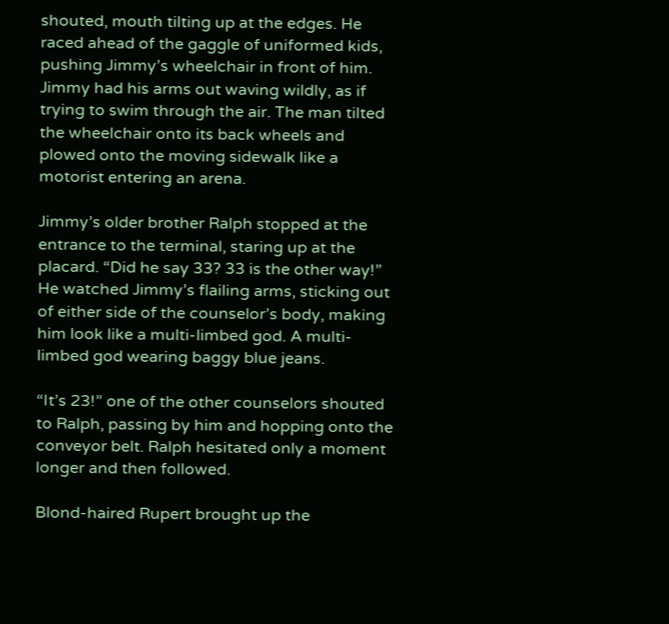shouted, mouth tilting up at the edges. He raced ahead of the gaggle of uniformed kids, pushing Jimmy’s wheelchair in front of him. Jimmy had his arms out waving wildly, as if trying to swim through the air. The man tilted the wheelchair onto its back wheels and plowed onto the moving sidewalk like a motorist entering an arena.

Jimmy’s older brother Ralph stopped at the entrance to the terminal, staring up at the placard. “Did he say 33? 33 is the other way!” He watched Jimmy’s flailing arms, sticking out of either side of the counselor’s body, making him look like a multi-limbed god. A multi-limbed god wearing baggy blue jeans.

“It’s 23!” one of the other counselors shouted to Ralph, passing by him and hopping onto the conveyor belt. Ralph hesitated only a moment longer and then followed.

Blond-haired Rupert brought up the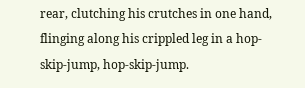rear, clutching his crutches in one hand, flinging along his crippled leg in a hop-skip-jump, hop-skip-jump.